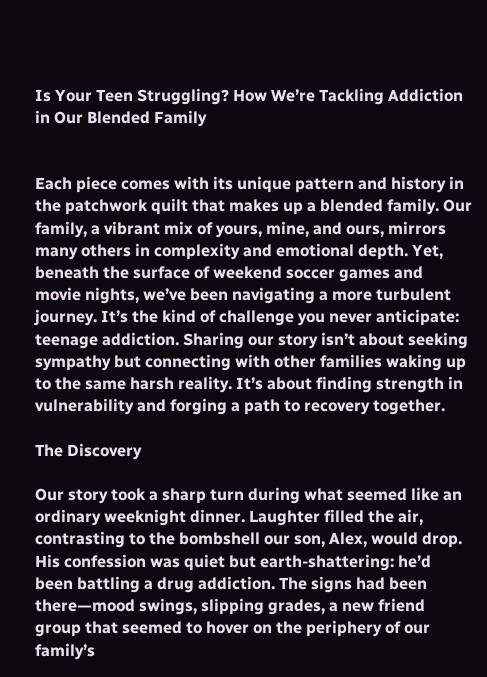Is Your Teen Struggling? How We’re Tackling Addiction in Our Blended Family


Each piece comes with its unique pattern and history in the patchwork quilt that makes up a blended family. Our family, a vibrant mix of yours, mine, and ours, mirrors many others in complexity and emotional depth. Yet, beneath the surface of weekend soccer games and movie nights, we’ve been navigating a more turbulent journey. It’s the kind of challenge you never anticipate: teenage addiction. Sharing our story isn’t about seeking sympathy but connecting with other families waking up to the same harsh reality. It’s about finding strength in vulnerability and forging a path to recovery together.

The Discovery

Our story took a sharp turn during what seemed like an ordinary weeknight dinner. Laughter filled the air, contrasting to the bombshell our son, Alex, would drop. His confession was quiet but earth-shattering: he’d been battling a drug addiction. The signs had been there—mood swings, slipping grades, a new friend group that seemed to hover on the periphery of our family’s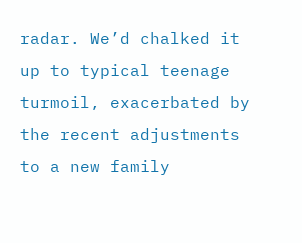radar. We’d chalked it up to typical teenage turmoil, exacerbated by the recent adjustments to a new family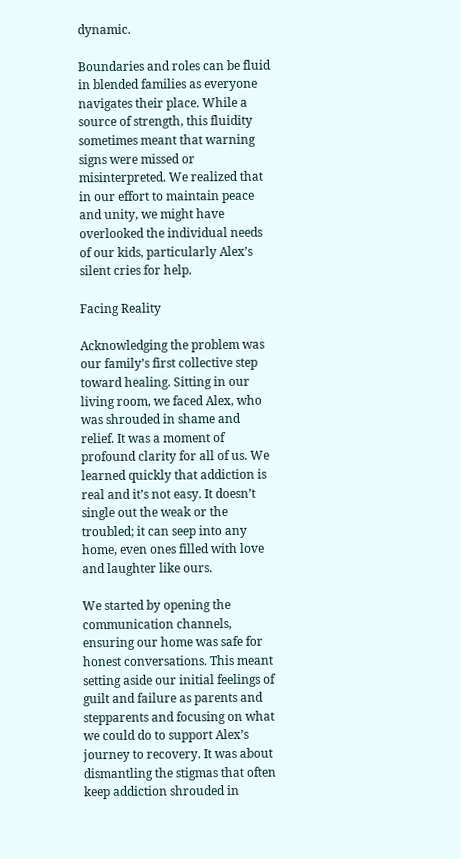dynamic.

Boundaries and roles can be fluid in blended families as everyone navigates their place. While a source of strength, this fluidity sometimes meant that warning signs were missed or misinterpreted. We realized that in our effort to maintain peace and unity, we might have overlooked the individual needs of our kids, particularly Alex’s silent cries for help.

Facing Reality

Acknowledging the problem was our family’s first collective step toward healing. Sitting in our living room, we faced Alex, who was shrouded in shame and relief. It was a moment of profound clarity for all of us. We learned quickly that addiction is real and it’s not easy. It doesn’t single out the weak or the troubled; it can seep into any home, even ones filled with love and laughter like ours.

We started by opening the communication channels, ensuring our home was safe for honest conversations. This meant setting aside our initial feelings of guilt and failure as parents and stepparents and focusing on what we could do to support Alex’s journey to recovery. It was about dismantling the stigmas that often keep addiction shrouded in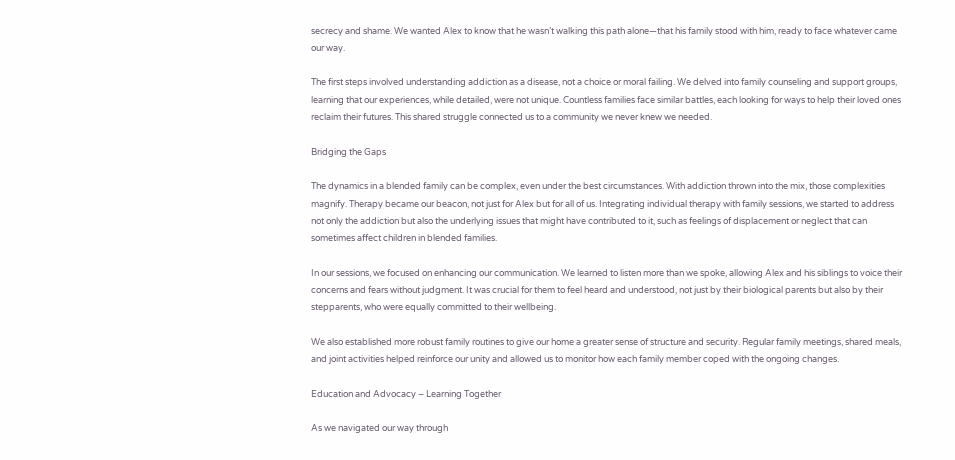secrecy and shame. We wanted Alex to know that he wasn’t walking this path alone—that his family stood with him, ready to face whatever came our way.

The first steps involved understanding addiction as a disease, not a choice or moral failing. We delved into family counseling and support groups, learning that our experiences, while detailed, were not unique. Countless families face similar battles, each looking for ways to help their loved ones reclaim their futures. This shared struggle connected us to a community we never knew we needed.

Bridging the Gaps

The dynamics in a blended family can be complex, even under the best circumstances. With addiction thrown into the mix, those complexities magnify. Therapy became our beacon, not just for Alex but for all of us. Integrating individual therapy with family sessions, we started to address not only the addiction but also the underlying issues that might have contributed to it, such as feelings of displacement or neglect that can sometimes affect children in blended families.

In our sessions, we focused on enhancing our communication. We learned to listen more than we spoke, allowing Alex and his siblings to voice their concerns and fears without judgment. It was crucial for them to feel heard and understood, not just by their biological parents but also by their stepparents, who were equally committed to their wellbeing.

We also established more robust family routines to give our home a greater sense of structure and security. Regular family meetings, shared meals, and joint activities helped reinforce our unity and allowed us to monitor how each family member coped with the ongoing changes.

Education and Advocacy – Learning Together

As we navigated our way through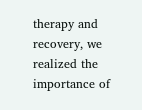therapy and recovery, we realized the importance of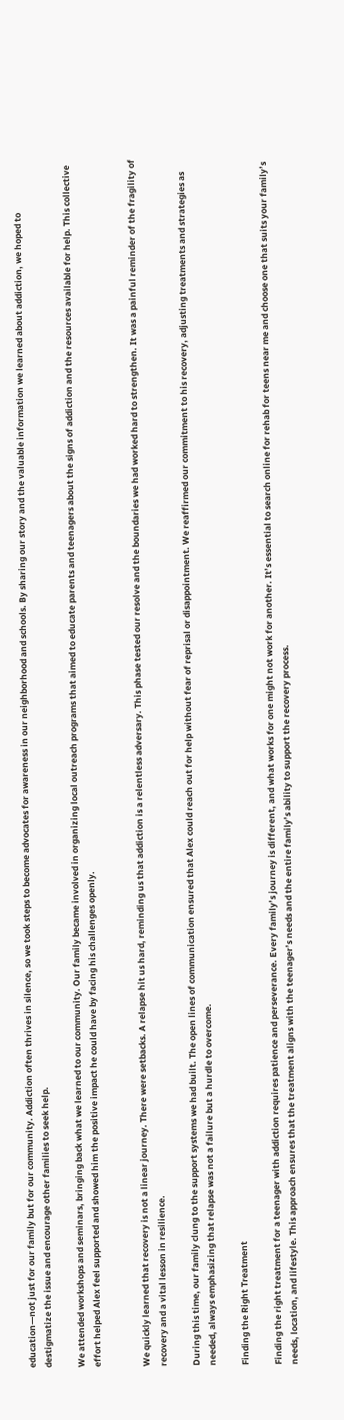education—not just for our family but for our community. Addiction often thrives in silence, so we took steps to become advocates for awareness in our neighborhood and schools. By sharing our story and the valuable information we learned about addiction, we hoped to destigmatize the issue and encourage other families to seek help.

We attended workshops and seminars, bringing back what we learned to our community. Our family became involved in organizing local outreach programs that aimed to educate parents and teenagers about the signs of addiction and the resources available for help. This collective effort helped Alex feel supported and showed him the positive impact he could have by facing his challenges openly.


We quickly learned that recovery is not a linear journey. There were setbacks. A relapse hit us hard, reminding us that addiction is a relentless adversary. This phase tested our resolve and the boundaries we had worked hard to strengthen. It was a painful reminder of the fragility of recovery and a vital lesson in resilience.

During this time, our family clung to the support systems we had built. The open lines of communication ensured that Alex could reach out for help without fear of reprisal or disappointment. We reaffirmed our commitment to his recovery, adjusting treatments and strategies as needed, always emphasizing that relapse was not a failure but a hurdle to overcome.

Finding the Right Treatment

Finding the right treatment for a teenager with addiction requires patience and perseverance. Every family’s journey is different, and what works for one might not work for another. It’s essential to search online for rehab for teens near me and choose one that suits your family’s needs, location, and lifestyle. This approach ensures that the treatment aligns with the teenager’s needs and the entire family’s ability to support the recovery process.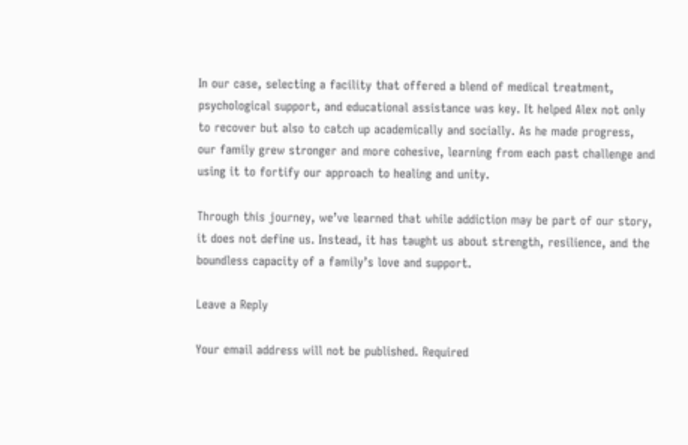In our case, selecting a facility that offered a blend of medical treatment, psychological support, and educational assistance was key. It helped Alex not only to recover but also to catch up academically and socially. As he made progress, our family grew stronger and more cohesive, learning from each past challenge and using it to fortify our approach to healing and unity.

Through this journey, we’ve learned that while addiction may be part of our story, it does not define us. Instead, it has taught us about strength, resilience, and the boundless capacity of a family’s love and support.

Leave a Reply

Your email address will not be published. Required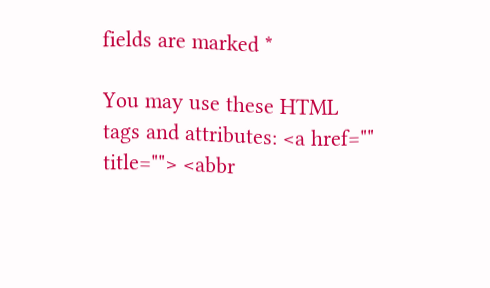fields are marked *

You may use these HTML tags and attributes: <a href="" title=""> <abbr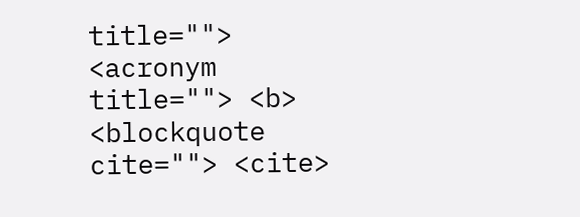title=""> <acronym title=""> <b> <blockquote cite=""> <cite>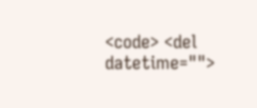<code> <del datetime="">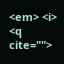<em> <i> <q cite="">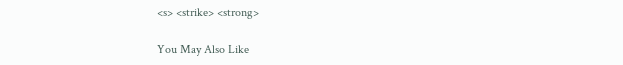<s> <strike> <strong>

You May Also Like